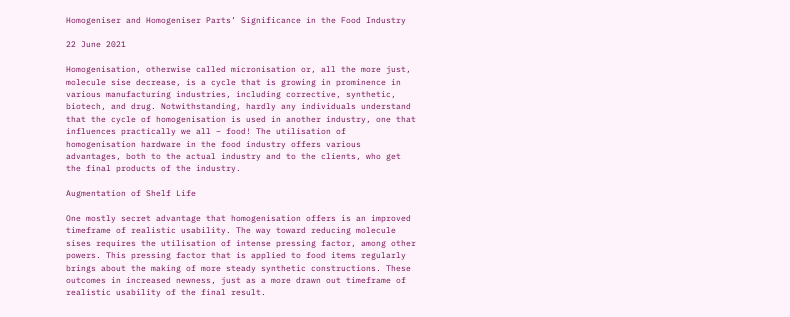Homogeniser and Homogeniser Parts’ Significance in the Food Industry

22 June 2021

Homogenisation, otherwise called micronisation or, all the more just, molecule sise decrease, is a cycle that is growing in prominence in various manufacturing industries, including corrective, synthetic, biotech, and drug. Notwithstanding, hardly any individuals understand that the cycle of homogenisation is used in another industry, one that influences practically we all – food! The utilisation of homogenisation hardware in the food industry offers various advantages, both to the actual industry and to the clients, who get the final products of the industry.

Augmentation of Shelf Life

One mostly secret advantage that homogenisation offers is an improved timeframe of realistic usability. The way toward reducing molecule sises requires the utilisation of intense pressing factor, among other powers. This pressing factor that is applied to food items regularly brings about the making of more steady synthetic constructions. These outcomes in increased newness, just as a more drawn out timeframe of realistic usability of the final result.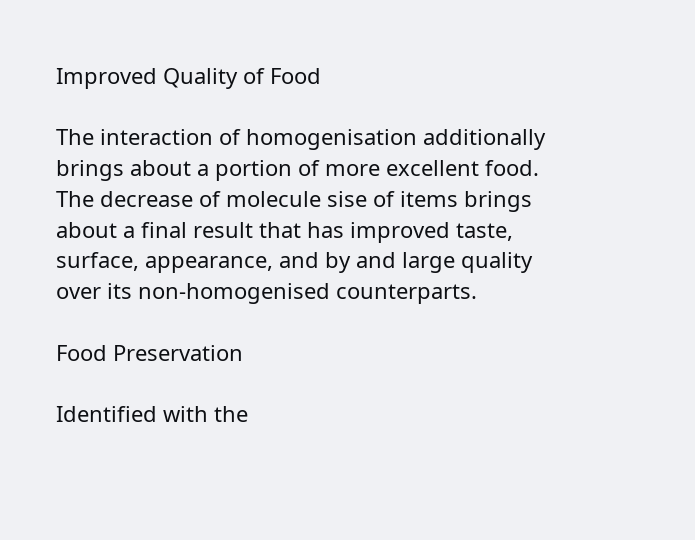Improved Quality of Food

The interaction of homogenisation additionally brings about a portion of more excellent food. The decrease of molecule sise of items brings about a final result that has improved taste, surface, appearance, and by and large quality over its non-homogenised counterparts.

Food Preservation

Identified with the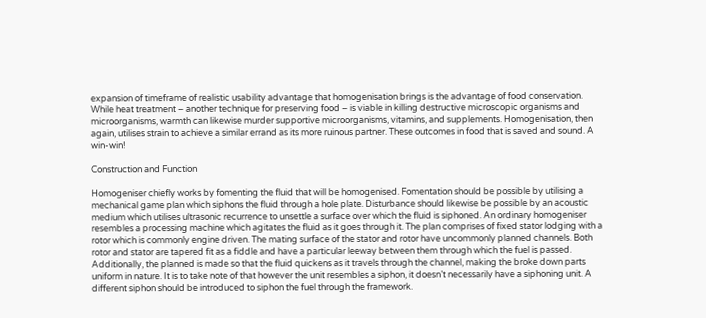expansion of timeframe of realistic usability advantage that homogenisation brings is the advantage of food conservation. While heat treatment – another technique for preserving food – is viable in killing destructive microscopic organisms and microorganisms, warmth can likewise murder supportive microorganisms, vitamins, and supplements. Homogenisation, then again, utilises strain to achieve a similar errand as its more ruinous partner. These outcomes in food that is saved and sound. A win-win!

Construction and Function

Homogeniser chiefly works by fomenting the fluid that will be homogenised. Fomentation should be possible by utilising a mechanical game plan which siphons the fluid through a hole plate. Disturbance should likewise be possible by an acoustic medium which utilises ultrasonic recurrence to unsettle a surface over which the fluid is siphoned. An ordinary homogeniser resembles a processing machine which agitates the fluid as it goes through it. The plan comprises of fixed stator lodging with a rotor which is commonly engine driven. The mating surface of the stator and rotor have uncommonly planned channels. Both rotor and stator are tapered fit as a fiddle and have a particular leeway between them through which the fuel is passed. Additionally, the planned is made so that the fluid quickens as it travels through the channel, making the broke down parts uniform in nature. It is to take note of that however the unit resembles a siphon, it doesn’t necessarily have a siphoning unit. A different siphon should be introduced to siphon the fuel through the framework.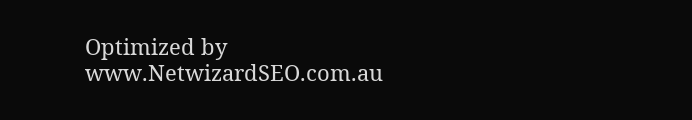Optimized by www.NetwizardSEO.com.au